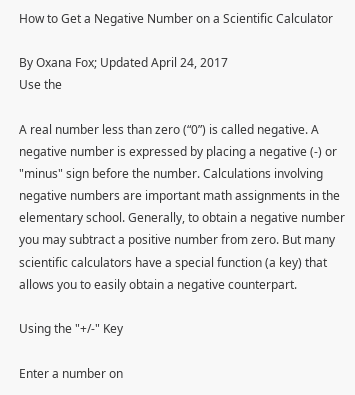How to Get a Negative Number on a Scientific Calculator

By Oxana Fox; Updated April 24, 2017
Use the

A real number less than zero (“0”) is called negative. A negative number is expressed by placing a negative (-) or "minus" sign before the number. Calculations involving negative numbers are important math assignments in the elementary school. Generally, to obtain a negative number you may subtract a positive number from zero. But many scientific calculators have a special function (a key) that allows you to easily obtain a negative counterpart.

Using the "+/-" Key

Enter a number on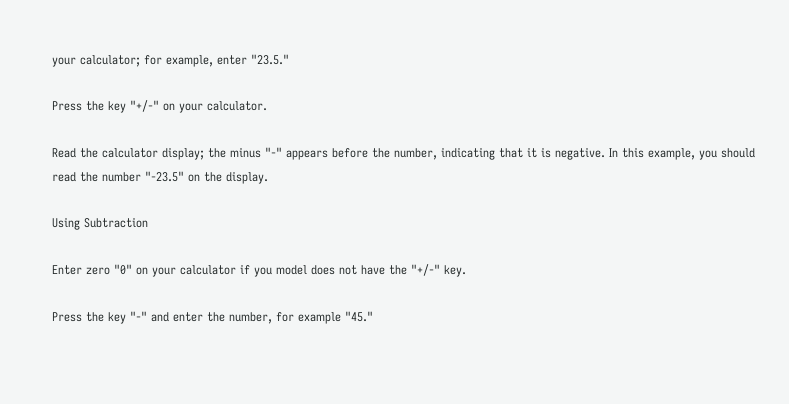your calculator; for example, enter "23.5."

Press the key "+/-" on your calculator.

Read the calculator display; the minus "-" appears before the number, indicating that it is negative. In this example, you should read the number "-23.5" on the display.

Using Subtraction

Enter zero "0" on your calculator if you model does not have the "+/-" key.

Press the key "-" and enter the number, for example "45."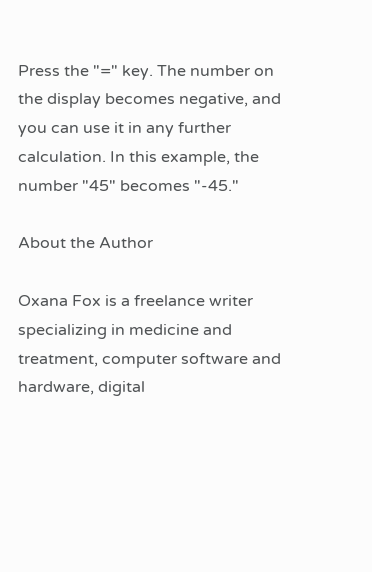Press the "=" key. The number on the display becomes negative, and you can use it in any further calculation. In this example, the number "45" becomes "-45."

About the Author

Oxana Fox is a freelance writer specializing in medicine and treatment, computer software and hardware, digital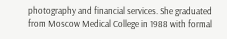photography and financial services. She graduated from Moscow Medical College in 1988 with formal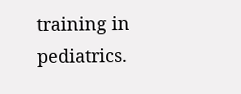training in pediatrics.